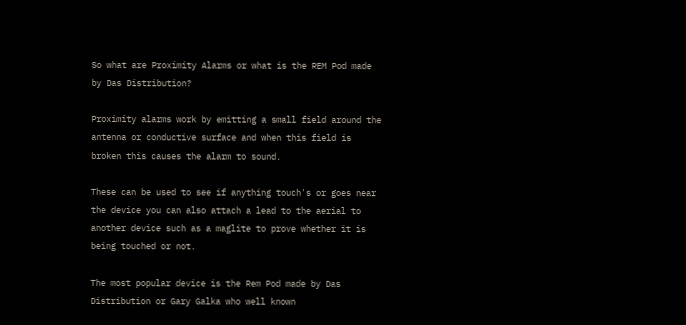So what are Proximity Alarms or what is the REM Pod made by Das Distribution?

Proximity alarms work by emitting a small field around the antenna or conductive surface and when this field is broken this causes the alarm to sound.

These can be used to see if anything touch's or goes near the device you can also attach a lead to the aerial to another device such as a maglite to prove whether it is being touched or not.

The most popular device is the Rem Pod made by Das Distribution or Gary Galka who well known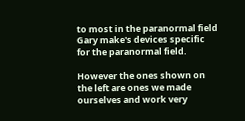to most in the paranormal field  Gary make's devices specific for the paranormal field.

However the ones shown on the left are ones we made ourselves and work very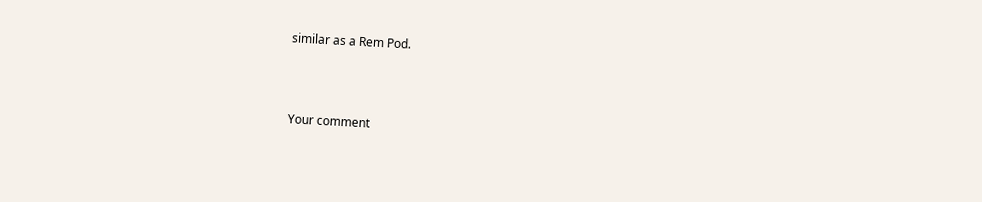similar as a Rem Pod.



Your comment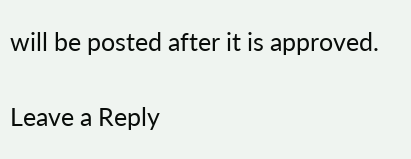will be posted after it is approved.

Leave a Reply